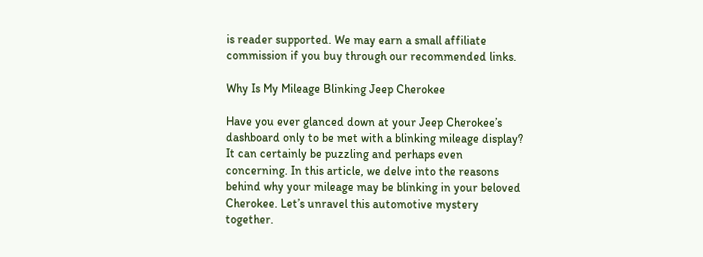is reader supported. We may earn a small affiliate commission if you buy through our recommended links.

Why Is My Mileage Blinking Jeep Cherokee

Have you ever glanced down at your Jeep Cherokee’s dashboard only to be met with a blinking mileage display? It can certainly be puzzling and perhaps even concerning. In this article, we delve into the reasons behind why your mileage may be blinking in your beloved Cherokee. Let’s unravel this automotive mystery together.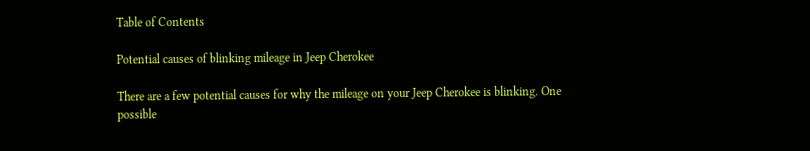Table of Contents

Potential causes of blinking mileage in Jeep Cherokee

There are a few potential causes for why the mileage on your Jeep Cherokee is blinking. One possible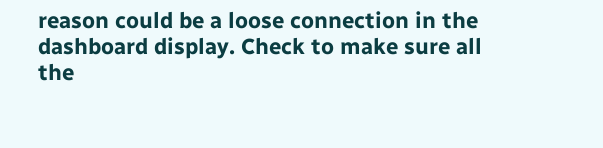reason could be a loose connection in the dashboard display. Check to make sure all the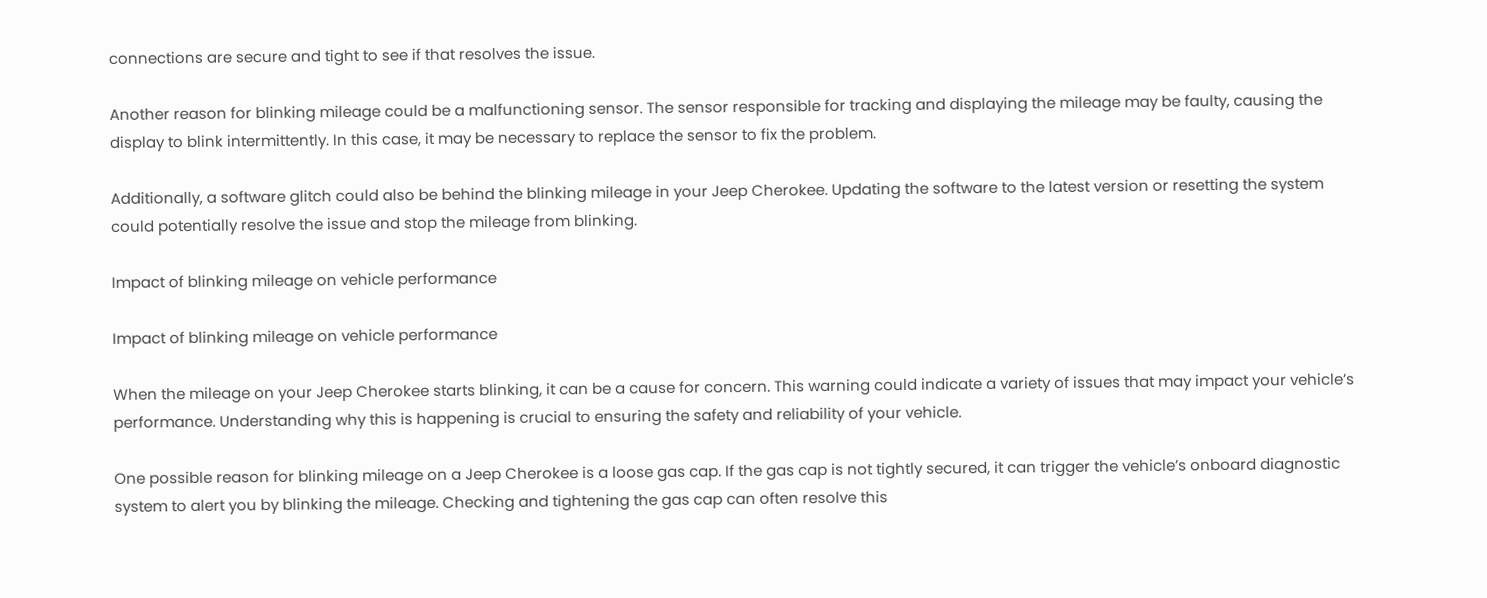connections are secure and tight to see if that resolves the issue.

Another reason for blinking mileage could be a malfunctioning sensor. The sensor responsible for tracking and displaying the mileage may be faulty, causing the display to blink intermittently. In this case, it may be necessary to replace the sensor to fix the problem.

Additionally, a software glitch could also be behind the blinking mileage in your Jeep Cherokee. Updating the software to the latest version or resetting the system could potentially resolve the issue and stop the mileage from blinking.

Impact of blinking mileage on vehicle performance

Impact of blinking mileage on vehicle performance

When the mileage on your Jeep Cherokee starts blinking, it can be a cause for concern. This warning could indicate a variety of issues that may impact your vehicle’s performance. Understanding why this is happening is crucial to ensuring the safety and reliability of your vehicle.

One possible reason for blinking mileage on a Jeep Cherokee is a loose gas cap. If the gas cap is not tightly secured, it can trigger the vehicle’s onboard diagnostic system to alert you by blinking the mileage. Checking and tightening the gas cap can often resolve this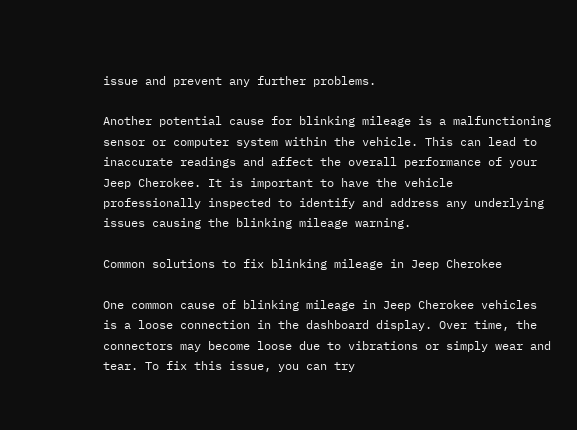issue and prevent any further problems.

Another potential cause for blinking mileage is a malfunctioning sensor or computer system within the vehicle. This can lead to inaccurate readings and affect the overall performance of your Jeep Cherokee. It is important to have the vehicle professionally inspected to identify and address any underlying issues causing the blinking mileage warning.

Common solutions to fix blinking mileage in Jeep Cherokee

One common cause of blinking mileage in Jeep Cherokee vehicles is a loose connection in the dashboard display. Over time, the connectors may become loose due to vibrations or simply wear and tear. To fix this issue, you can try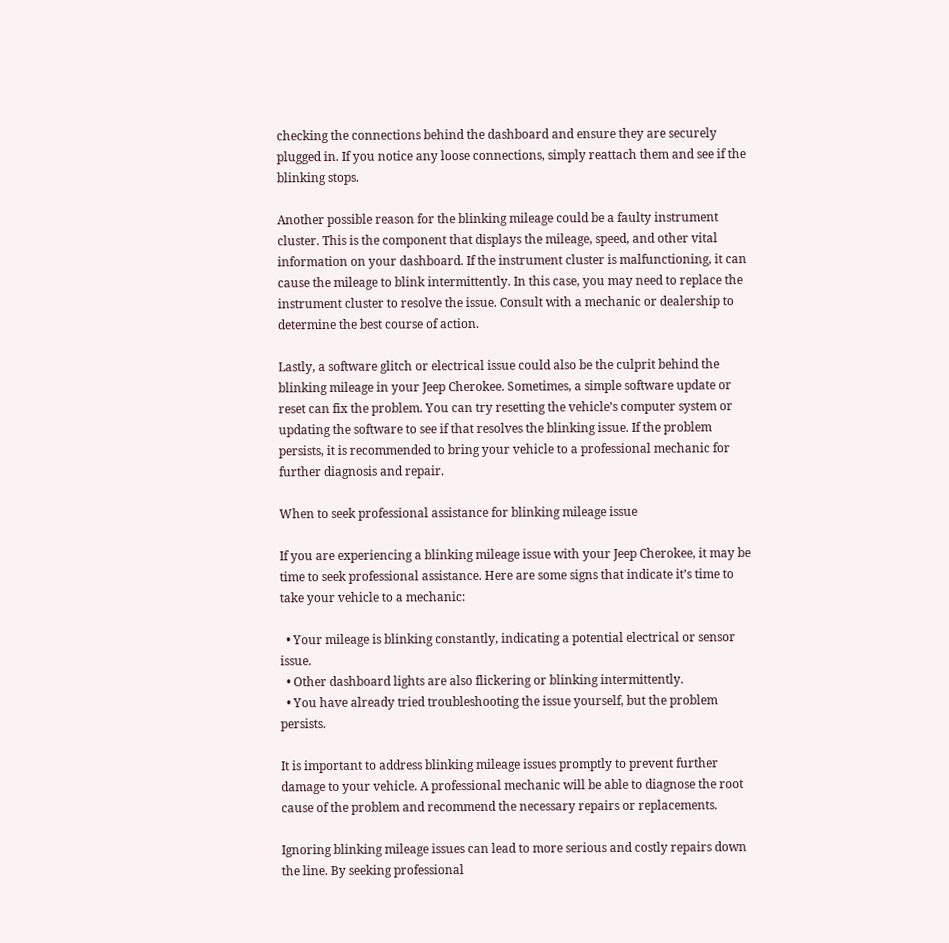checking the connections behind the dashboard and ensure they are securely plugged in. If you notice any loose connections, simply reattach them and see if the blinking stops.

Another possible reason for the blinking mileage could be a faulty instrument cluster. This is the component that displays the mileage, speed, and other vital information on your dashboard. If the instrument cluster is malfunctioning, it can cause the mileage to blink intermittently. In this case, you may need to replace the instrument cluster to resolve the issue. Consult with a mechanic or dealership to determine the best course of action.

Lastly, a software glitch or electrical issue could also be the culprit behind the blinking mileage in your Jeep Cherokee. Sometimes, a simple software update or reset can fix the problem. You can try resetting the vehicle’s computer system or updating the software to see if that resolves the blinking issue. If the problem persists, it is recommended to bring your vehicle to a professional mechanic for further diagnosis and repair.

When to seek professional assistance for blinking mileage issue

If you are experiencing a blinking mileage issue with your Jeep Cherokee, it may be time to seek professional assistance. Here are some signs that indicate it’s time to take your vehicle to a mechanic:

  • Your mileage is blinking constantly, indicating a potential electrical or sensor issue.
  • Other dashboard lights are also flickering or blinking intermittently.
  • You have already tried troubleshooting the issue yourself, but the problem persists.

It is important to address blinking mileage issues promptly to prevent further damage to your vehicle. A professional mechanic will be able to diagnose the root cause of the problem and recommend the necessary repairs or replacements.

Ignoring blinking mileage issues can lead to more serious and costly repairs down the line. By seeking professional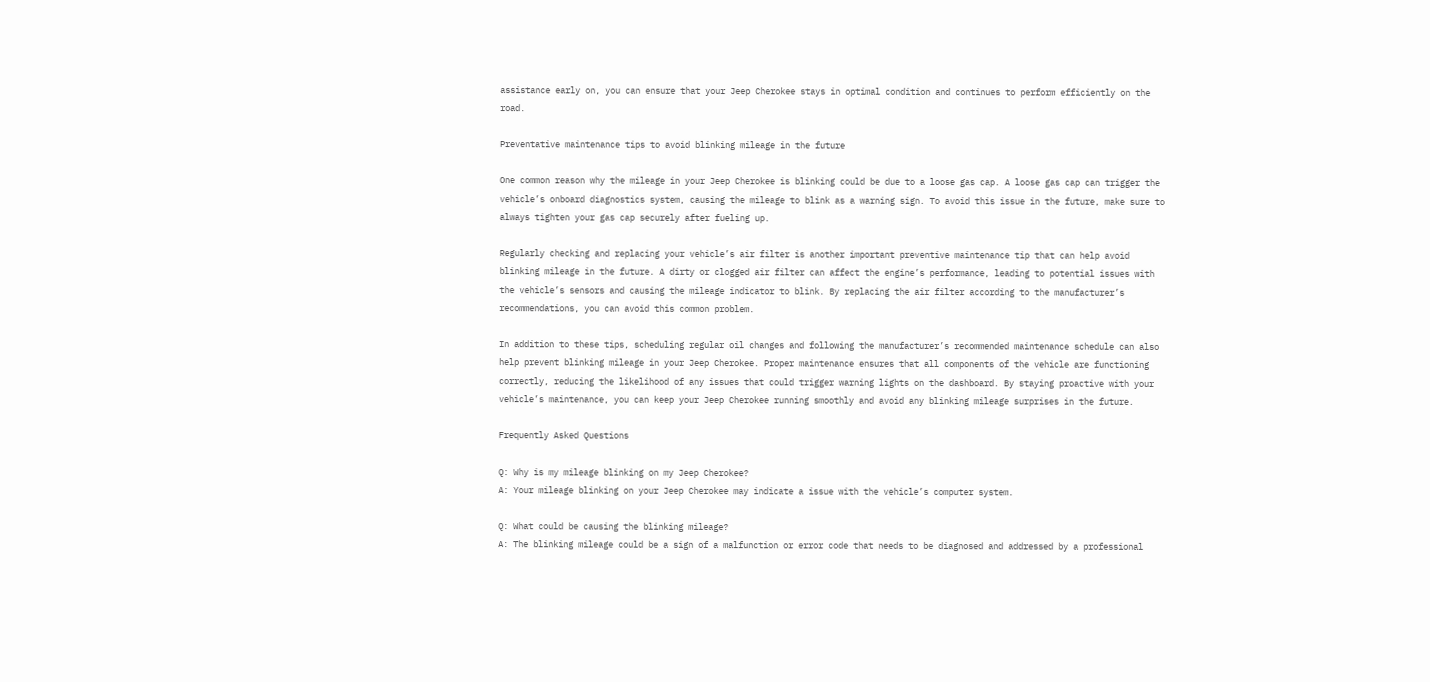assistance early on, you can ensure that your Jeep Cherokee stays in optimal condition and continues to perform efficiently on the road.

Preventative maintenance tips to avoid blinking mileage in the future

One common reason why the mileage in your Jeep Cherokee is blinking could be due to a loose gas cap. A loose gas cap can trigger the vehicle’s onboard diagnostics system, causing the mileage to blink as a warning sign. To avoid this issue in the future, make sure to always tighten your gas cap securely after fueling up.

Regularly checking and replacing your vehicle’s air filter is another important preventive maintenance tip that can help avoid blinking mileage in the future. A dirty or clogged air filter can affect the engine’s performance, leading to potential issues with the vehicle’s sensors and causing the mileage indicator to blink. By replacing the air filter according to the manufacturer’s recommendations, you can avoid this common problem.

In addition to these tips, scheduling regular oil changes and following the manufacturer’s recommended maintenance schedule can also help prevent blinking mileage in your Jeep Cherokee. Proper maintenance ensures that all components of the vehicle are functioning correctly, reducing the likelihood of any issues that could trigger warning lights on the dashboard. By staying proactive with your vehicle’s maintenance, you can keep your Jeep Cherokee running smoothly and avoid any blinking mileage surprises in the future.

Frequently Asked Questions

Q: Why is my mileage blinking on my Jeep Cherokee?
A: Your mileage blinking on your Jeep Cherokee may indicate a issue with the vehicle’s computer system.

Q: What could be causing the blinking mileage?
A: The blinking mileage could be a sign of a malfunction or error code that needs to be diagnosed and addressed by a professional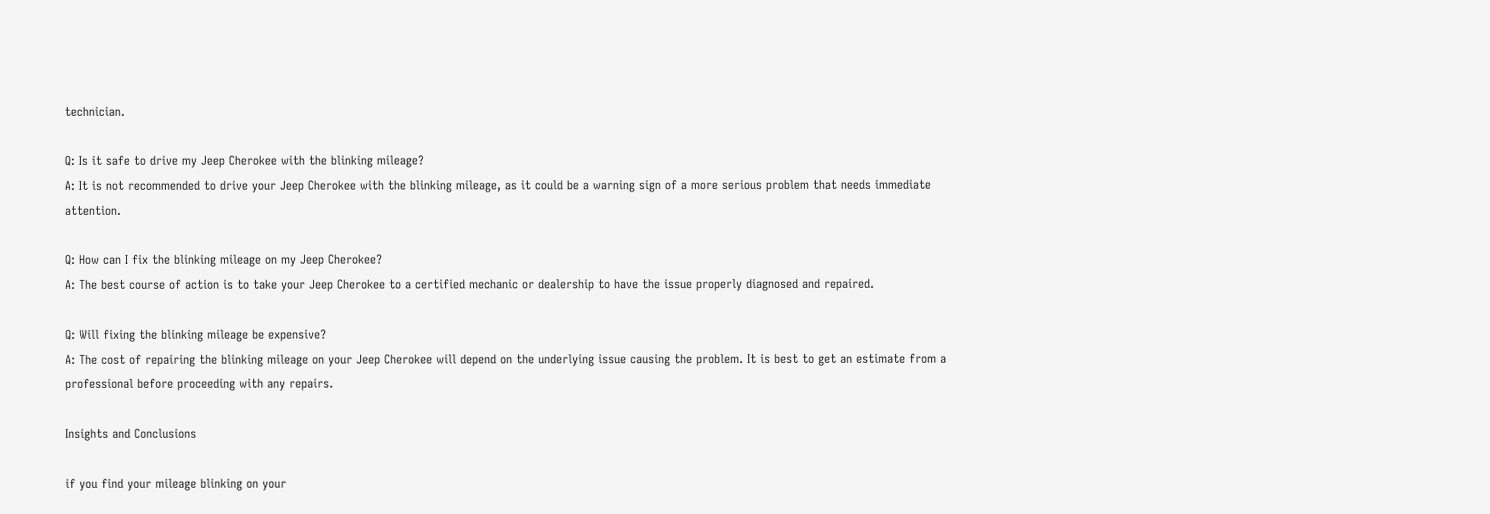technician.

Q: Is it safe to drive my Jeep Cherokee with the blinking mileage?
A: It is not recommended to drive your Jeep Cherokee with the blinking mileage, as it could be a warning sign of a more serious problem that needs immediate attention.

Q: How can I fix the blinking mileage on my Jeep Cherokee?
A: The best course of action is to take your Jeep Cherokee to a certified mechanic or dealership to have the issue properly diagnosed and repaired.

Q: Will fixing the blinking mileage be expensive?
A: The cost of repairing the blinking mileage on your Jeep Cherokee will depend on the underlying issue causing the problem. It is best to get an estimate from a professional before proceeding with any repairs.

Insights and Conclusions

if you find your mileage blinking on your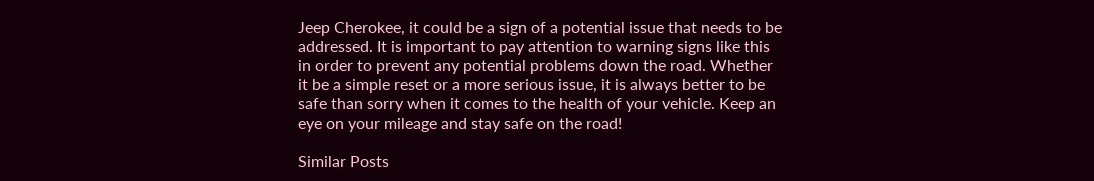Jeep Cherokee, it could be a sign of a potential issue that needs to be addressed. It is important to pay attention to warning signs like this in order to prevent any potential problems down the road. Whether it be a simple reset or a more serious issue, it is always better to be safe than sorry when it comes to the health of your vehicle. Keep an eye on your mileage and stay safe on the road!

Similar Posts